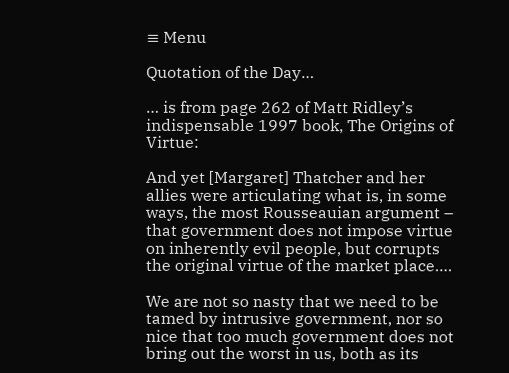≡ Menu

Quotation of the Day…

… is from page 262 of Matt Ridley’s indispensable 1997 book, The Origins of Virtue:

And yet [Margaret] Thatcher and her allies were articulating what is, in some ways, the most Rousseauian argument – that government does not impose virtue on inherently evil people, but corrupts the original virtue of the market place….

We are not so nasty that we need to be tamed by intrusive government, nor so nice that too much government does not bring out the worst in us, both as its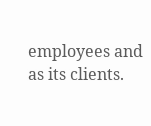employees and as its clients.